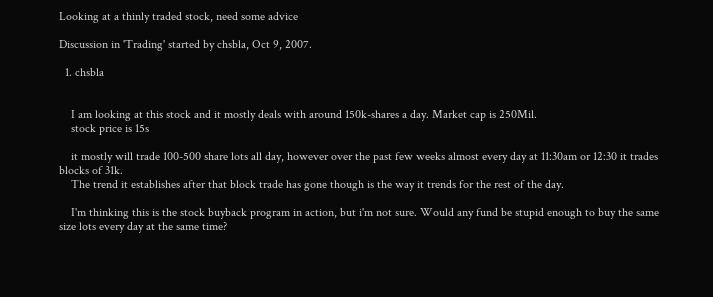Looking at a thinly traded stock, need some advice

Discussion in 'Trading' started by chsbla, Oct 9, 2007.

  1. chsbla


    I am looking at this stock and it mostly deals with around 150k-shares a day. Market cap is 250Mil.
    stock price is 15s

    it mostly will trade 100-500 share lots all day, however over the past few weeks almost every day at 11:30am or 12:30 it trades blocks of 31k.
    The trend it establishes after that block trade has gone though is the way it trends for the rest of the day.

    I'm thinking this is the stock buyback program in action, but i'm not sure. Would any fund be stupid enough to buy the same size lots every day at the same time?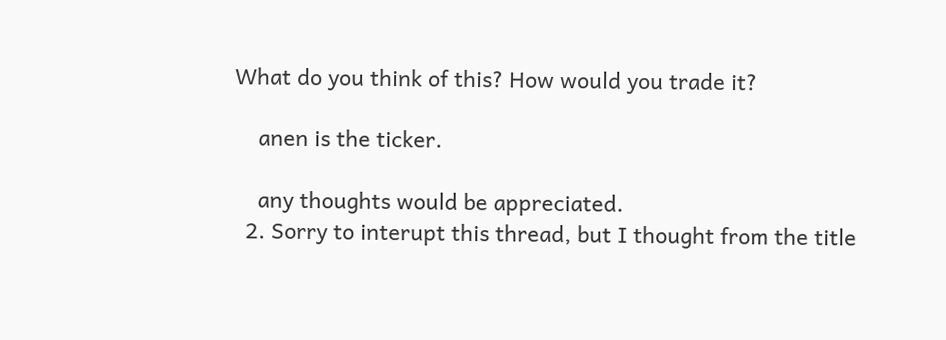What do you think of this? How would you trade it?

    anen is the ticker.

    any thoughts would be appreciated.
  2. Sorry to interupt this thread, but I thought from the title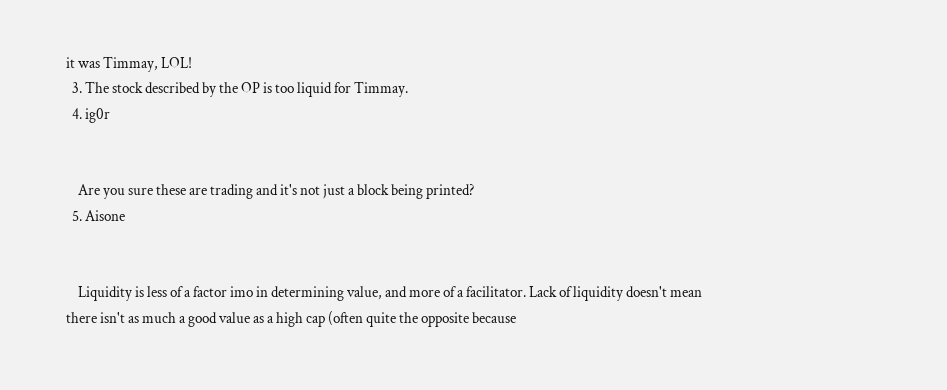it was Timmay, LOL!
  3. The stock described by the OP is too liquid for Timmay.
  4. ig0r


    Are you sure these are trading and it's not just a block being printed?
  5. Aisone


    Liquidity is less of a factor imo in determining value, and more of a facilitator. Lack of liquidity doesn't mean there isn't as much a good value as a high cap (often quite the opposite because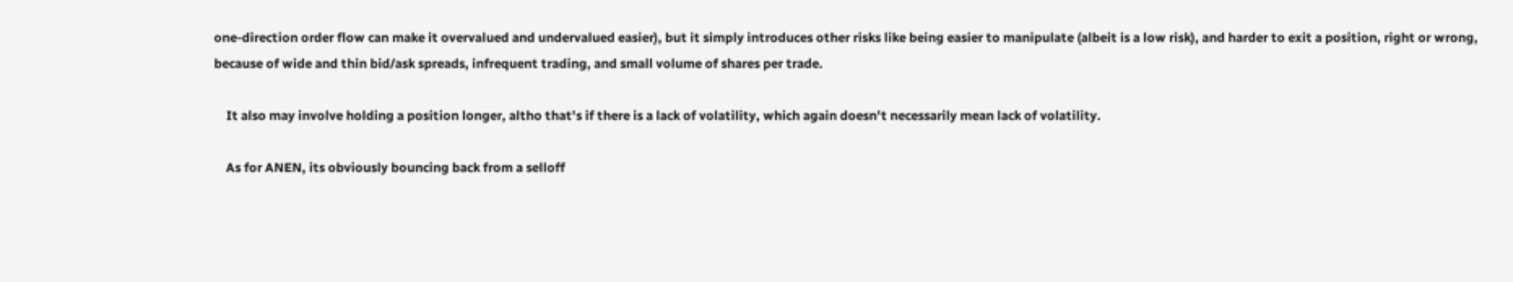one-direction order flow can make it overvalued and undervalued easier), but it simply introduces other risks like being easier to manipulate (albeit is a low risk), and harder to exit a position, right or wrong, because of wide and thin bid/ask spreads, infrequent trading, and small volume of shares per trade.

    It also may involve holding a position longer, altho that's if there is a lack of volatility, which again doesn't necessarily mean lack of volatility.

    As for ANEN, its obviously bouncing back from a selloff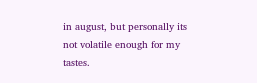in august, but personally its not volatile enough for my tastes.